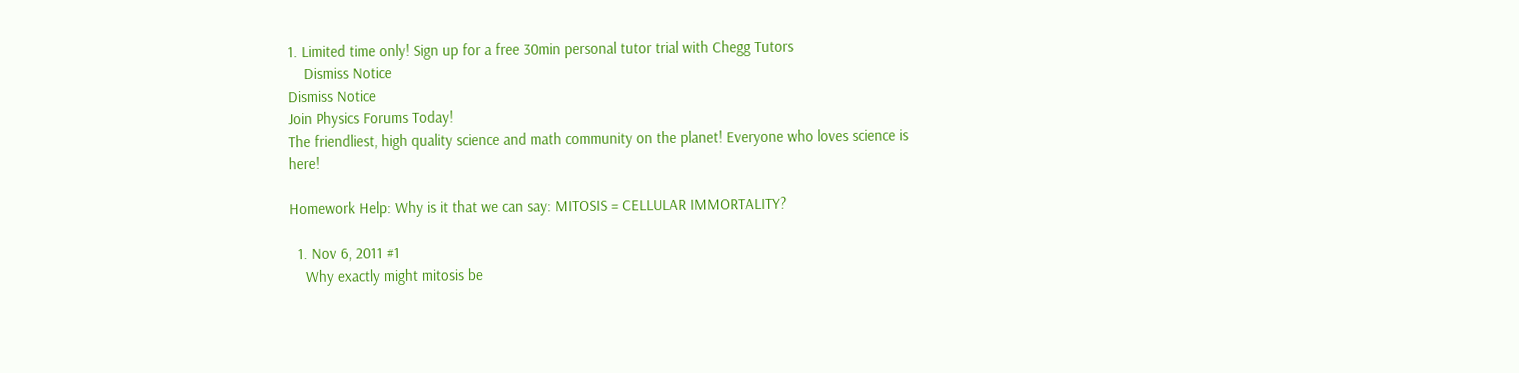1. Limited time only! Sign up for a free 30min personal tutor trial with Chegg Tutors
    Dismiss Notice
Dismiss Notice
Join Physics Forums Today!
The friendliest, high quality science and math community on the planet! Everyone who loves science is here!

Homework Help: Why is it that we can say: MITOSIS = CELLULAR IMMORTALITY?

  1. Nov 6, 2011 #1
    Why exactly might mitosis be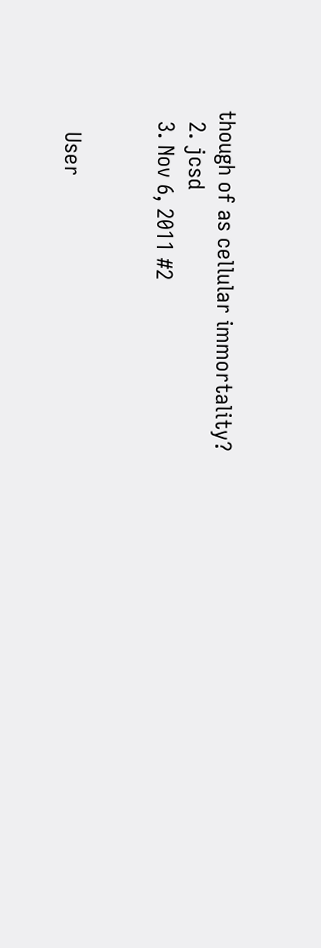though of as cellular immortality?
  2. jcsd
  3. Nov 6, 2011 #2


    User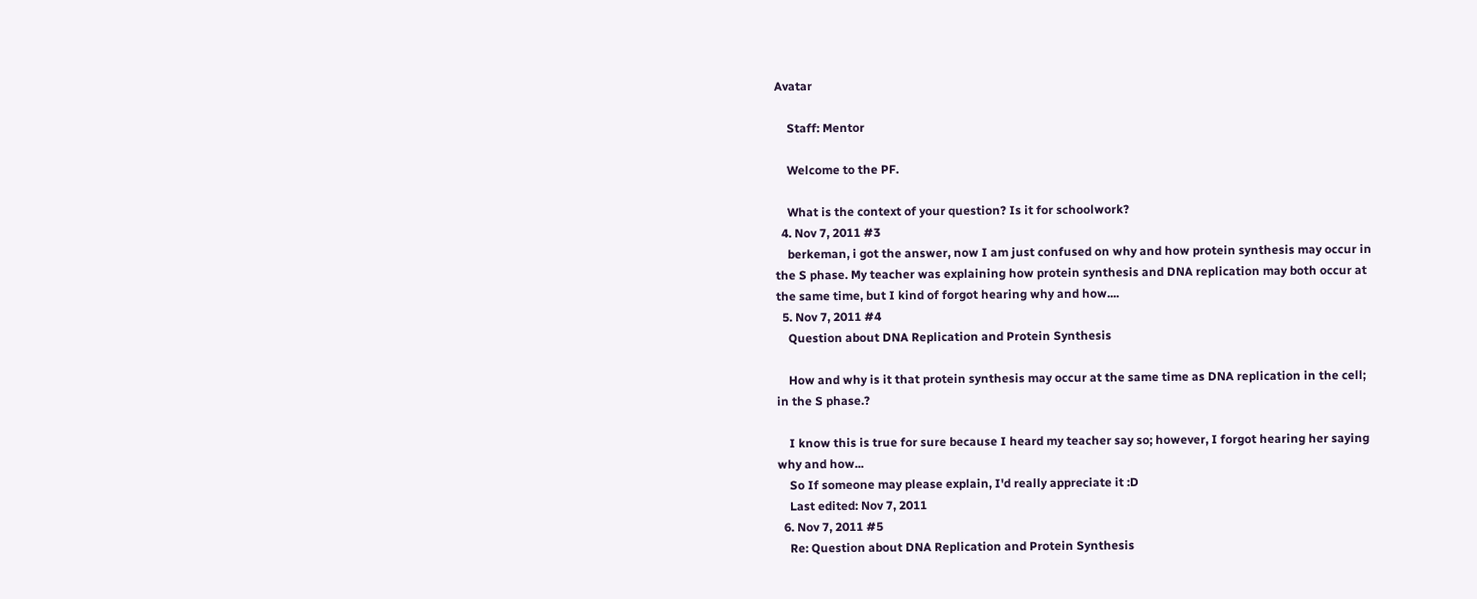Avatar

    Staff: Mentor

    Welcome to the PF.

    What is the context of your question? Is it for schoolwork?
  4. Nov 7, 2011 #3
    berkeman, i got the answer, now I am just confused on why and how protein synthesis may occur in the S phase. My teacher was explaining how protein synthesis and DNA replication may both occur at the same time, but I kind of forgot hearing why and how....
  5. Nov 7, 2011 #4
    Question about DNA Replication and Protein Synthesis

    How and why is it that protein synthesis may occur at the same time as DNA replication in the cell; in the S phase.?

    I know this is true for sure because I heard my teacher say so; however, I forgot hearing her saying why and how...
    So If someone may please explain, I'd really appreciate it :D
    Last edited: Nov 7, 2011
  6. Nov 7, 2011 #5
    Re: Question about DNA Replication and Protein Synthesis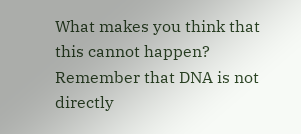What makes you think that this cannot happen? Remember that DNA is not directly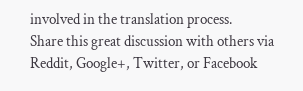involved in the translation process.
Share this great discussion with others via Reddit, Google+, Twitter, or Facebook